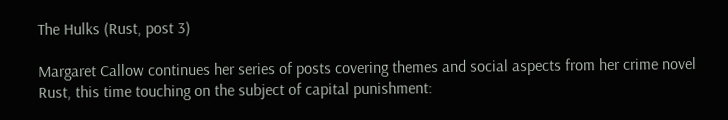The Hulks (Rust, post 3)

Margaret Callow continues her series of posts covering themes and social aspects from her crime novel Rust, this time touching on the subject of capital punishment: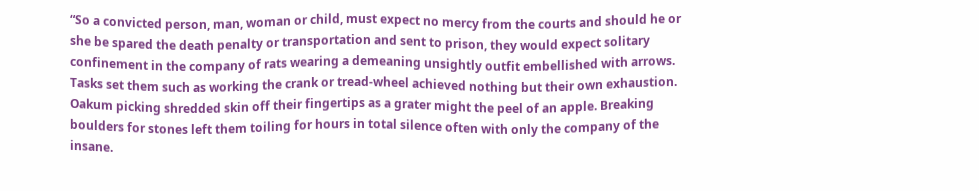“So a convicted person, man, woman or child, must expect no mercy from the courts and should he or she be spared the death penalty or transportation and sent to prison, they would expect solitary confinement in the company of rats wearing a demeaning unsightly outfit embellished with arrows. Tasks set them such as working the crank or tread-wheel achieved nothing but their own exhaustion. Oakum picking shredded skin off their fingertips as a grater might the peel of an apple. Breaking boulders for stones left them toiling for hours in total silence often with only the company of the insane.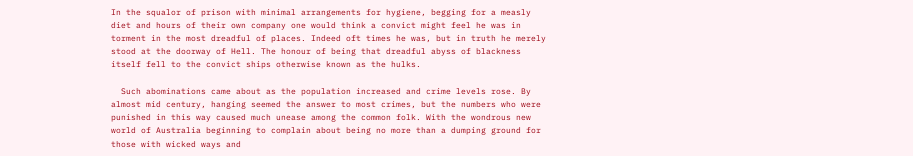In the squalor of prison with minimal arrangements for hygiene, begging for a measly diet and hours of their own company one would think a convict might feel he was in torment in the most dreadful of places. Indeed oft times he was, but in truth he merely stood at the doorway of Hell. The honour of being that dreadful abyss of blackness itself fell to the convict ships otherwise known as the hulks.

  Such abominations came about as the population increased and crime levels rose. By almost mid century, hanging seemed the answer to most crimes, but the numbers who were punished in this way caused much unease among the common folk. With the wondrous new world of Australia beginning to complain about being no more than a dumping ground for those with wicked ways and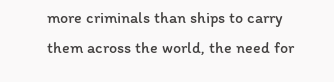more criminals than ships to carry them across the world, the need for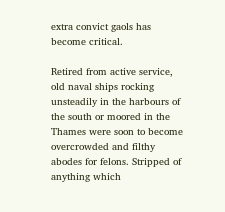extra convict gaols has become critical.

Retired from active service, old naval ships rocking unsteadily in the harbours of the south or moored in the Thames were soon to become overcrowded and filthy abodes for felons. Stripped of anything which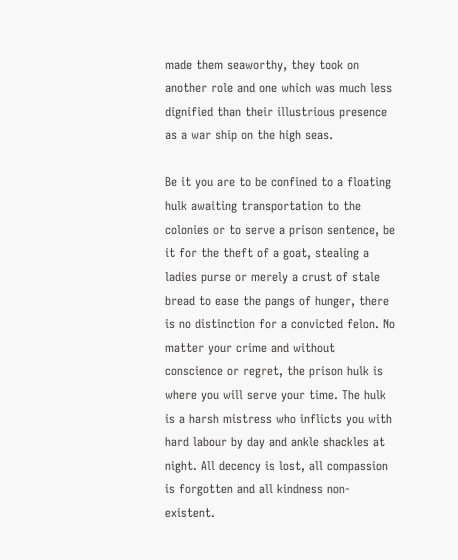made them seaworthy, they took on another role and one which was much less dignified than their illustrious presence as a war ship on the high seas.

Be it you are to be confined to a floating hulk awaiting transportation to the colonies or to serve a prison sentence, be it for the theft of a goat, stealing a ladies purse or merely a crust of stale bread to ease the pangs of hunger, there is no distinction for a convicted felon. No matter your crime and without conscience or regret, the prison hulk is where you will serve your time. The hulk is a harsh mistress who inflicts you with hard labour by day and ankle shackles at night. All decency is lost, all compassion is forgotten and all kindness non-existent.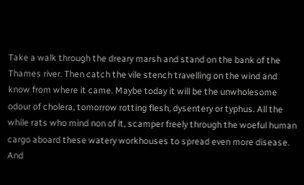Take a walk through the dreary marsh and stand on the bank of the Thames river. Then catch the vile stench travelling on the wind and know from where it came. Maybe today it will be the unwholesome odour of cholera, tomorrow rotting flesh, dysentery or typhus. All the while rats who mind non of it, scamper freely through the woeful human cargo aboard these watery workhouses to spread even more disease. And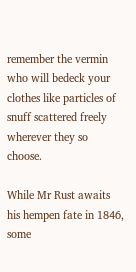remember the vermin who will bedeck your clothes like particles of snuff scattered freely wherever they so choose.

While Mr Rust awaits his hempen fate in 1846, some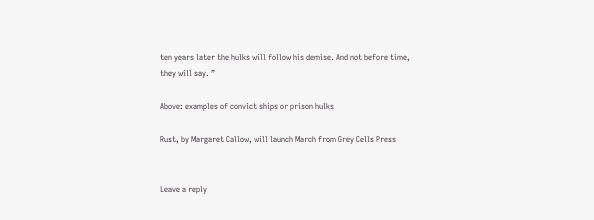ten years later the hulks will follow his demise. And not before time, they will say. ”

Above: examples of convict ships or prison hulks

Rust, by Margaret Callow, will launch March from Grey Cells Press


Leave a reply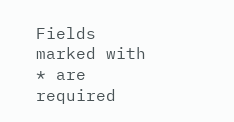Fields marked with * are required